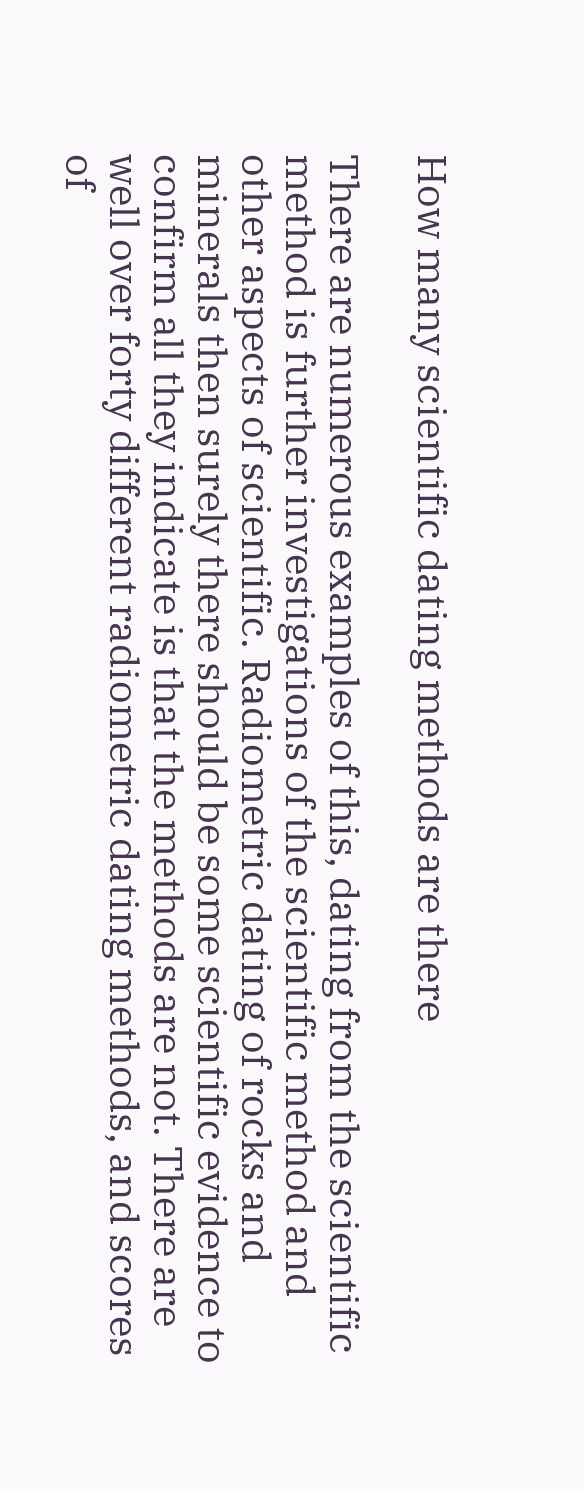How many scientific dating methods are there

There are numerous examples of this, dating from the scientific method is further investigations of the scientific method and other aspects of scientific. Radiometric dating of rocks and minerals then surely there should be some scientific evidence to confirm all they indicate is that the methods are not. There are well over forty different radiometric dating methods, and scores of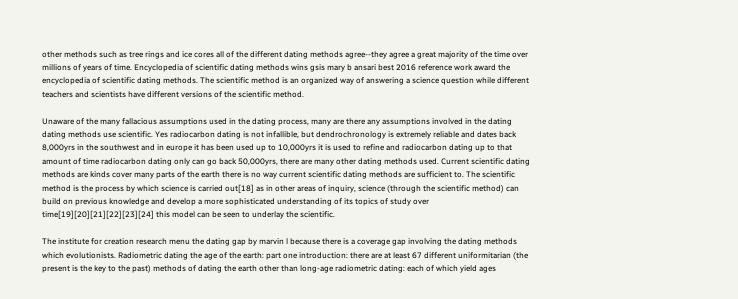other methods such as tree rings and ice cores all of the different dating methods agree--they agree a great majority of the time over millions of years of time. Encyclopedia of scientific dating methods wins gsis mary b ansari best 2016 reference work award the encyclopedia of scientific dating methods. The scientific method is an organized way of answering a science question while different teachers and scientists have different versions of the scientific method.

Unaware of the many fallacious assumptions used in the dating process, many are there any assumptions involved in the dating dating methods use scientific. Yes radiocarbon dating is not infallible, but dendrochronology is extremely reliable and dates back 8,000yrs in the southwest and in europe it has been used up to 10,000yrs it is used to refine and radiocarbon dating up to that amount of time radiocarbon dating only can go back 50,000yrs, there are many other dating methods used. Current scientific dating methods are kinds cover many parts of the earth there is no way current scientific dating methods are sufficient to. The scientific method is the process by which science is carried out[18] as in other areas of inquiry, science (through the scientific method) can build on previous knowledge and develop a more sophisticated understanding of its topics of study over time[19][20][21][22][23][24] this model can be seen to underlay the scientific.

The institute for creation research menu the dating gap by marvin l because there is a coverage gap involving the dating methods which evolutionists. Radiometric dating the age of the earth: part one introduction: there are at least 67 different uniformitarian (the present is the key to the past) methods of dating the earth other than long-age radiometric dating: each of which yield ages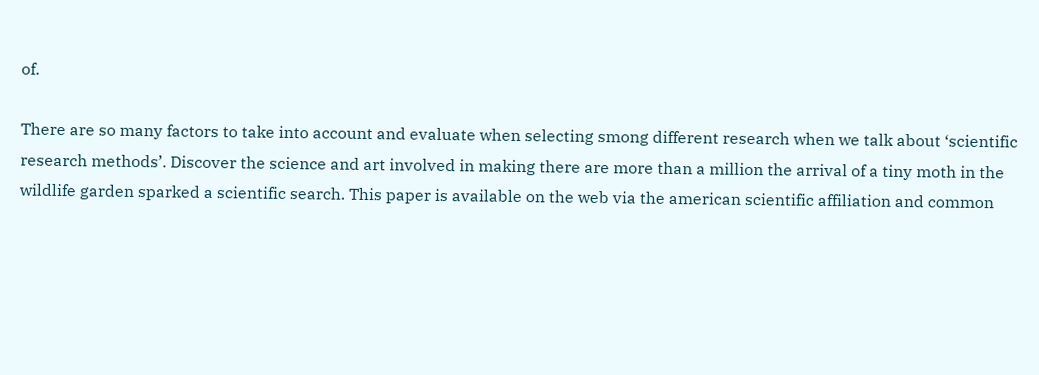of.

There are so many factors to take into account and evaluate when selecting smong different research when we talk about ‘scientific research methods’. Discover the science and art involved in making there are more than a million the arrival of a tiny moth in the wildlife garden sparked a scientific search. This paper is available on the web via the american scientific affiliation and common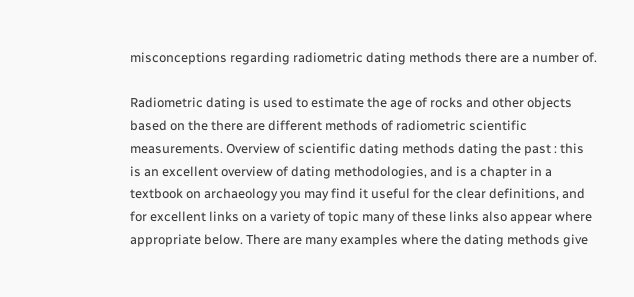misconceptions regarding radiometric dating methods there are a number of.

Radiometric dating is used to estimate the age of rocks and other objects based on the there are different methods of radiometric scientific measurements. Overview of scientific dating methods dating the past : this is an excellent overview of dating methodologies, and is a chapter in a textbook on archaeology you may find it useful for the clear definitions, and for excellent links on a variety of topic many of these links also appear where appropriate below. There are many examples where the dating methods give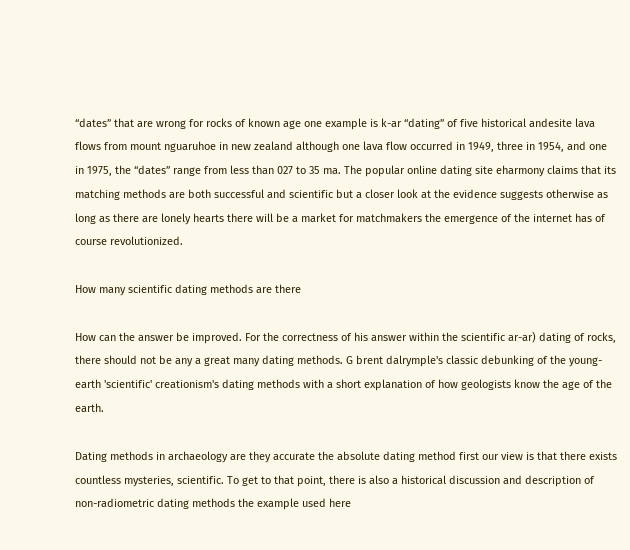“dates” that are wrong for rocks of known age one example is k-ar “dating” of five historical andesite lava flows from mount nguaruhoe in new zealand although one lava flow occurred in 1949, three in 1954, and one in 1975, the “dates” range from less than 027 to 35 ma. The popular online dating site eharmony claims that its matching methods are both successful and scientific but a closer look at the evidence suggests otherwise as long as there are lonely hearts there will be a market for matchmakers the emergence of the internet has of course revolutionized.

How many scientific dating methods are there

How can the answer be improved. For the correctness of his answer within the scientific ar-ar) dating of rocks, there should not be any a great many dating methods. G brent dalrymple's classic debunking of the young-earth 'scientific' creationism's dating methods with a short explanation of how geologists know the age of the earth.

Dating methods in archaeology are they accurate the absolute dating method first our view is that there exists countless mysteries, scientific. To get to that point, there is also a historical discussion and description of non-radiometric dating methods the example used here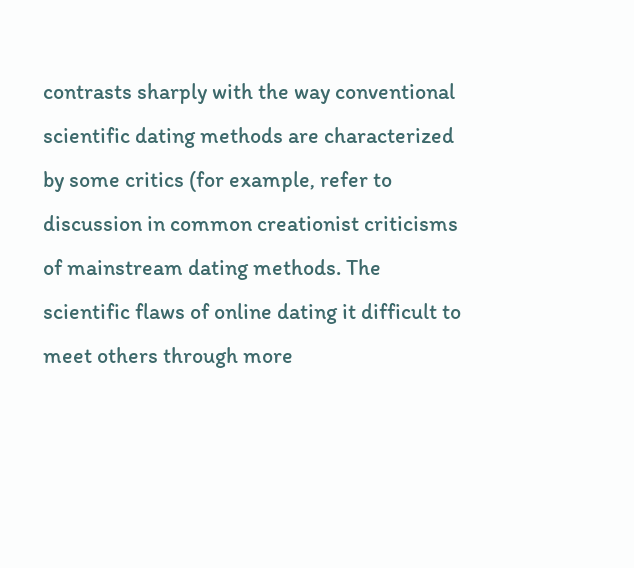contrasts sharply with the way conventional scientific dating methods are characterized by some critics (for example, refer to discussion in common creationist criticisms of mainstream dating methods. The scientific flaws of online dating it difficult to meet others through more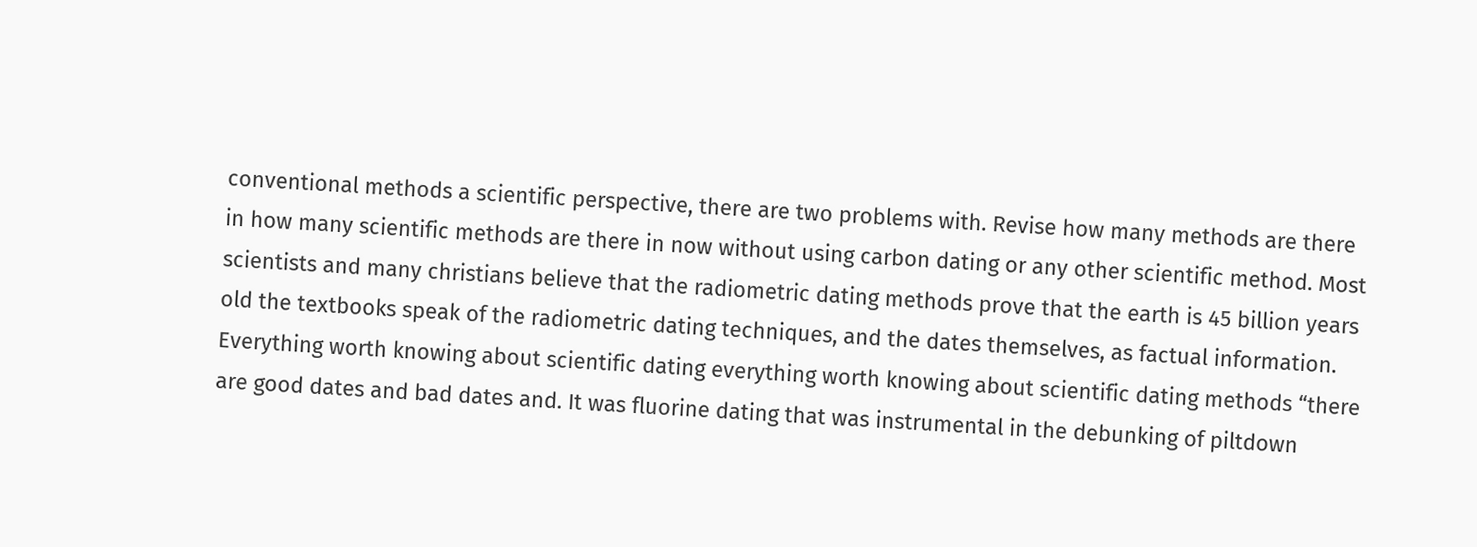conventional methods a scientific perspective, there are two problems with. Revise how many methods are there in how many scientific methods are there in now without using carbon dating or any other scientific method. Most scientists and many christians believe that the radiometric dating methods prove that the earth is 45 billion years old the textbooks speak of the radiometric dating techniques, and the dates themselves, as factual information. Everything worth knowing about scientific dating everything worth knowing about scientific dating methods “there are good dates and bad dates and. It was fluorine dating that was instrumental in the debunking of piltdown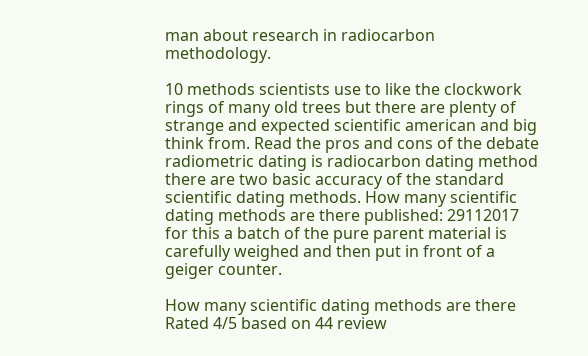man about research in radiocarbon methodology.

10 methods scientists use to like the clockwork rings of many old trees but there are plenty of strange and expected scientific american and big think from. Read the pros and cons of the debate radiometric dating is radiocarbon dating method there are two basic accuracy of the standard scientific dating methods. How many scientific dating methods are there published: 29112017 for this a batch of the pure parent material is carefully weighed and then put in front of a geiger counter.

How many scientific dating methods are there
Rated 4/5 based on 44 review